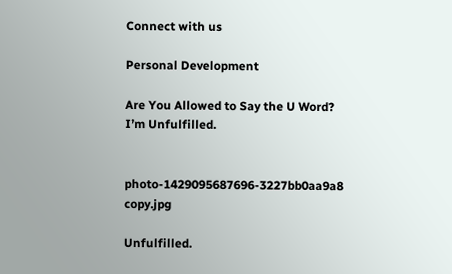Connect with us

Personal Development

Are You Allowed to Say the U Word? I’m Unfulfilled.


photo-1429095687696-3227bb0aa9a8 copy.jpg

Unfulfilled.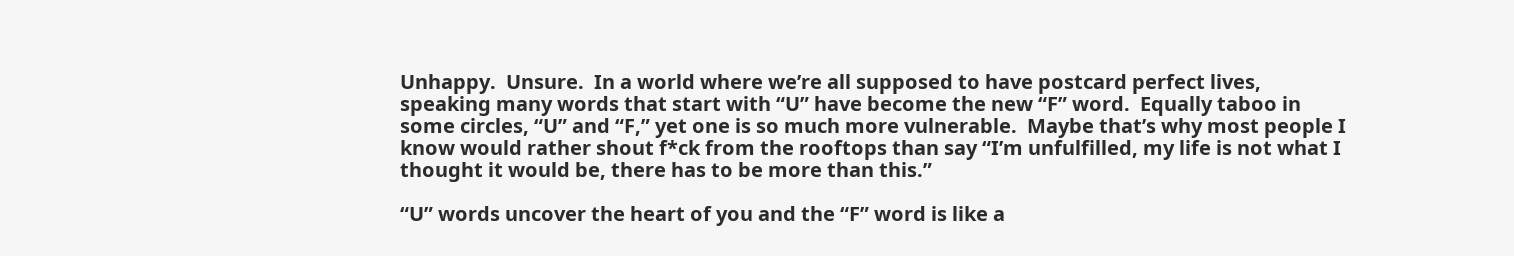Unhappy.  Unsure.  In a world where we’re all supposed to have postcard perfect lives, speaking many words that start with “U” have become the new “F” word.  Equally taboo in some circles, “U” and “F,” yet one is so much more vulnerable.  Maybe that’s why most people I know would rather shout f*ck from the rooftops than say “I’m unfulfilled, my life is not what I thought it would be, there has to be more than this.”

“U” words uncover the heart of you and the “F” word is like a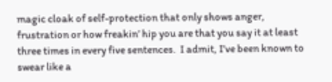magic cloak of self-protection that only shows anger, frustration or how freakin’ hip you are that you say it at least three times in every five sentences.  I admit, I’ve been known to swear like a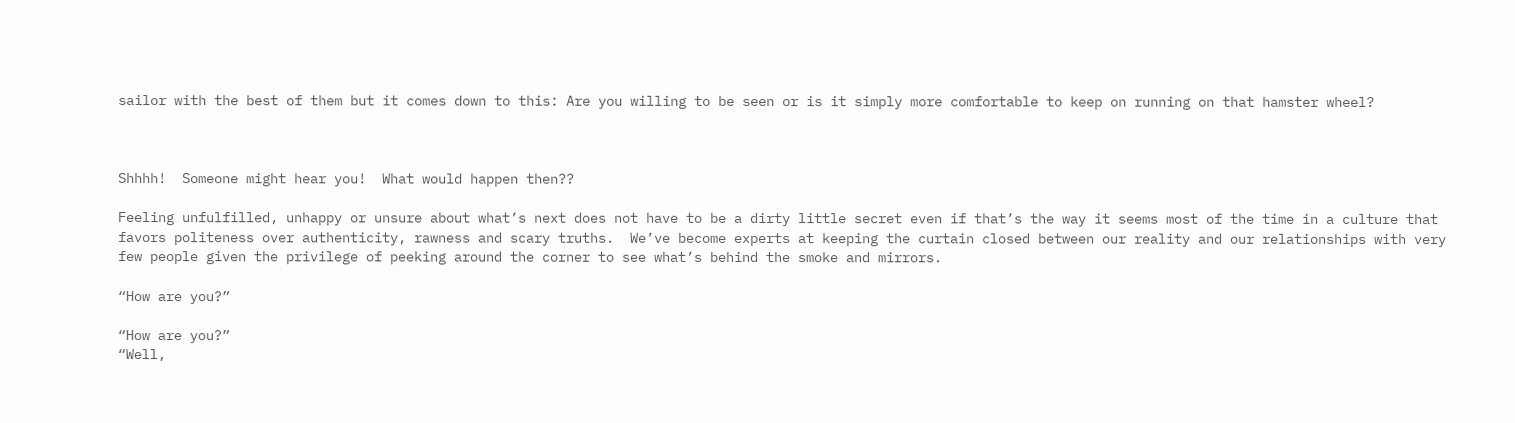sailor with the best of them but it comes down to this: Are you willing to be seen or is it simply more comfortable to keep on running on that hamster wheel?



Shhhh!  Someone might hear you!  What would happen then??

Feeling unfulfilled, unhappy or unsure about what’s next does not have to be a dirty little secret even if that’s the way it seems most of the time in a culture that favors politeness over authenticity, rawness and scary truths.  We’ve become experts at keeping the curtain closed between our reality and our relationships with very few people given the privilege of peeking around the corner to see what’s behind the smoke and mirrors.

“How are you?”

“How are you?”
“Well,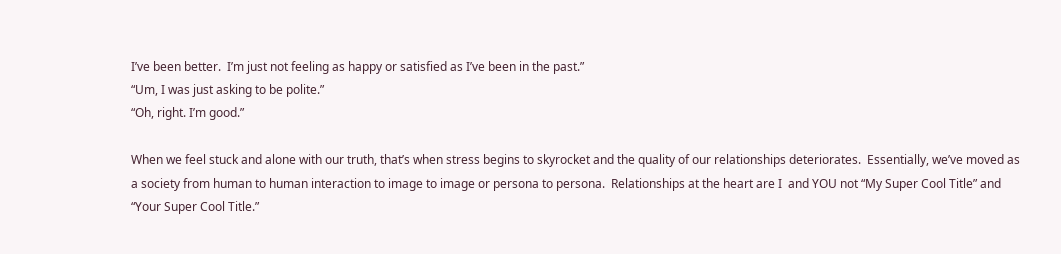I’ve been better.  I’m just not feeling as happy or satisfied as I’ve been in the past.”
“Um, I was just asking to be polite.”
“Oh, right. I’m good.”

When we feel stuck and alone with our truth, that’s when stress begins to skyrocket and the quality of our relationships deteriorates.  Essentially, we’ve moved as a society from human to human interaction to image to image or persona to persona.  Relationships at the heart are I  and YOU not “My Super Cool Title” and “Your Super Cool Title.”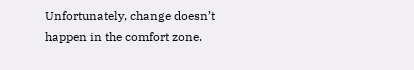Unfortunately, change doesn’t happen in the comfort zone.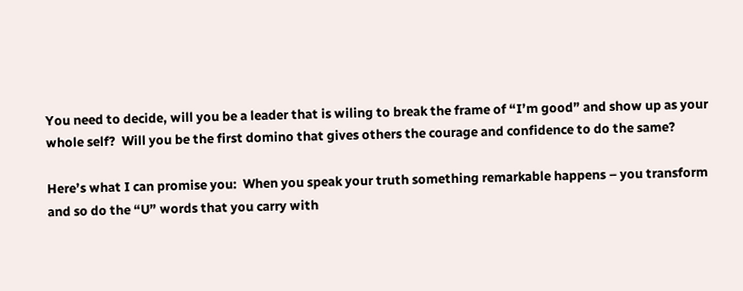You need to decide, will you be a leader that is wiling to break the frame of “I’m good” and show up as your whole self?  Will you be the first domino that gives others the courage and confidence to do the same?

Here’s what I can promise you:  When you speak your truth something remarkable happens – you transform and so do the “U” words that you carry with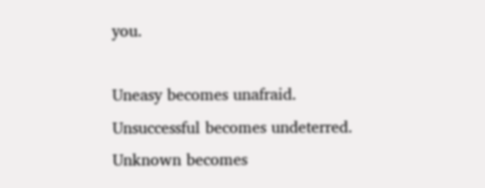you.

Uneasy becomes unafraid.
Unsuccessful becomes undeterred.
Unknown becomes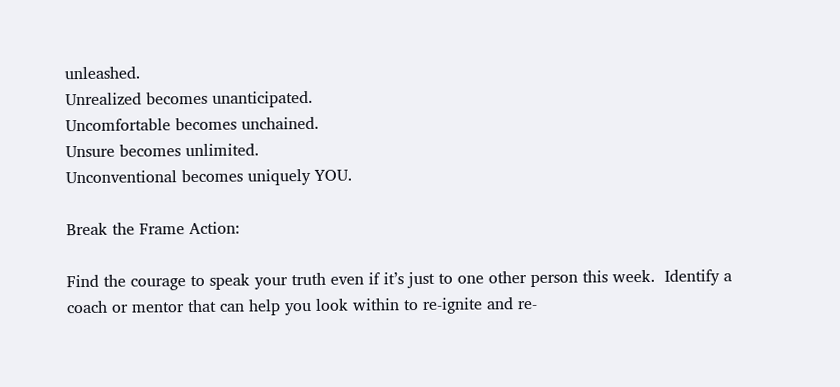unleashed.
Unrealized becomes unanticipated.
Uncomfortable becomes unchained.
Unsure becomes unlimited.
Unconventional becomes uniquely YOU.

Break the Frame Action:

Find the courage to speak your truth even if it’s just to one other person this week.  Identify a coach or mentor that can help you look within to re-ignite and re-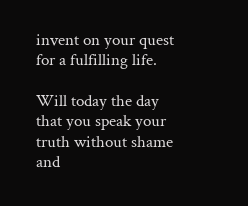invent on your quest for a fulfilling life.

Will today the day that you speak your truth without shame and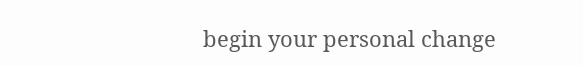begin your personal change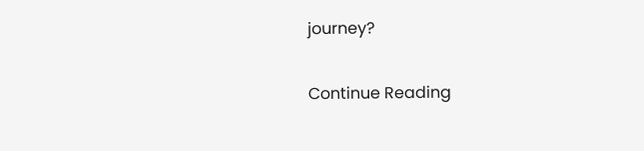journey?

Continue Reading